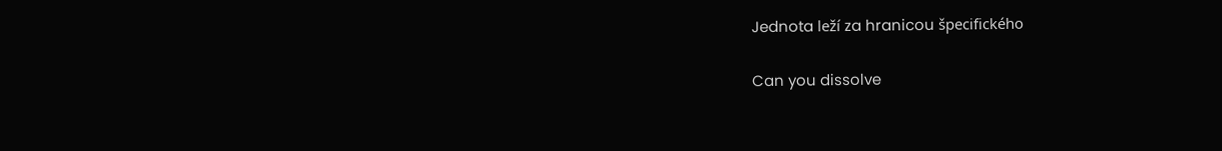Jednota leží za hranicou špecifického

Can you dissolve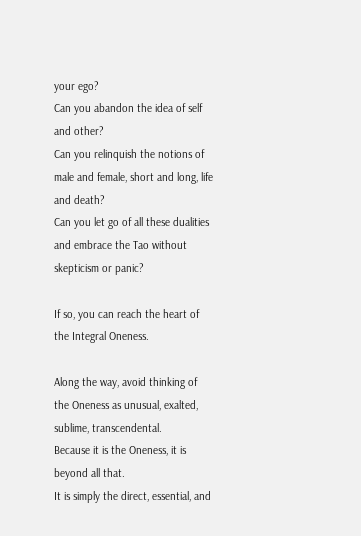your ego?
Can you abandon the idea of self and other?
Can you relinquish the notions of male and female, short and long, life and death?
Can you let go of all these dualities and embrace the Tao without skepticism or panic?

If so, you can reach the heart of the Integral Oneness.

Along the way, avoid thinking of the Oneness as unusual, exalted, sublime, transcendental.
Because it is the Oneness, it is beyond all that.
It is simply the direct, essential, and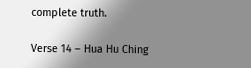complete truth.

Verse 14 – Hua Hu Ching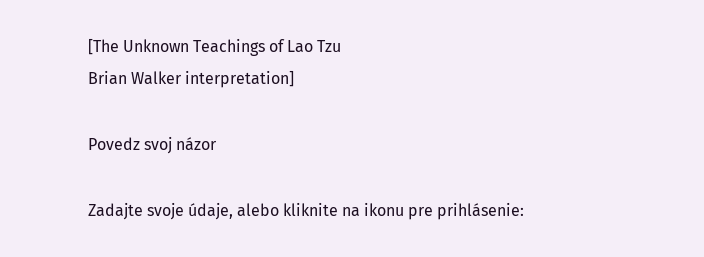[The Unknown Teachings of Lao Tzu
Brian Walker interpretation]

Povedz svoj názor

Zadajte svoje údaje, alebo kliknite na ikonu pre prihlásenie: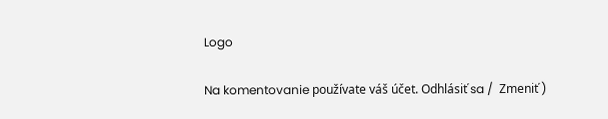Logo

Na komentovanie používate váš účet. Odhlásiť sa /  Zmeniť )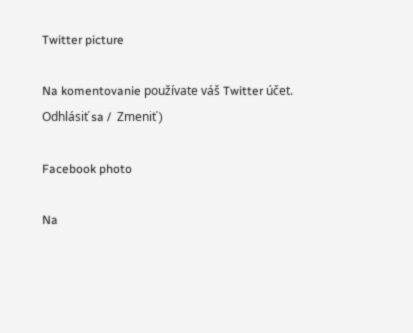Twitter picture

Na komentovanie používate váš Twitter účet. Odhlásiť sa /  Zmeniť )

Facebook photo

Na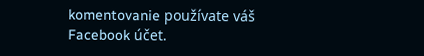komentovanie používate váš Facebook účet.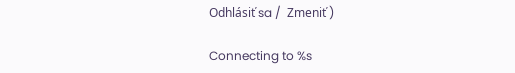Odhlásiť sa /  Zmeniť )

Connecting to %s